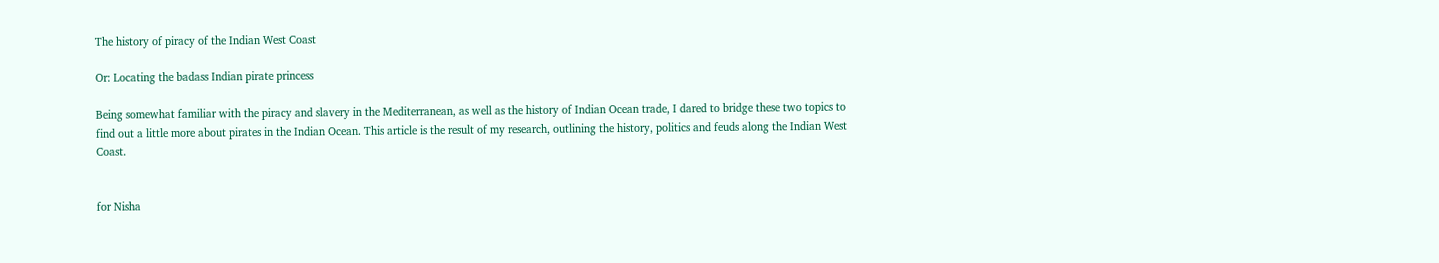The history of piracy of the Indian West Coast

Or: Locating the badass Indian pirate princess

Being somewhat familiar with the piracy and slavery in the Mediterranean, as well as the history of Indian Ocean trade, I dared to bridge these two topics to find out a little more about pirates in the Indian Ocean. This article is the result of my research, outlining the history, politics and feuds along the Indian West Coast.


for Nisha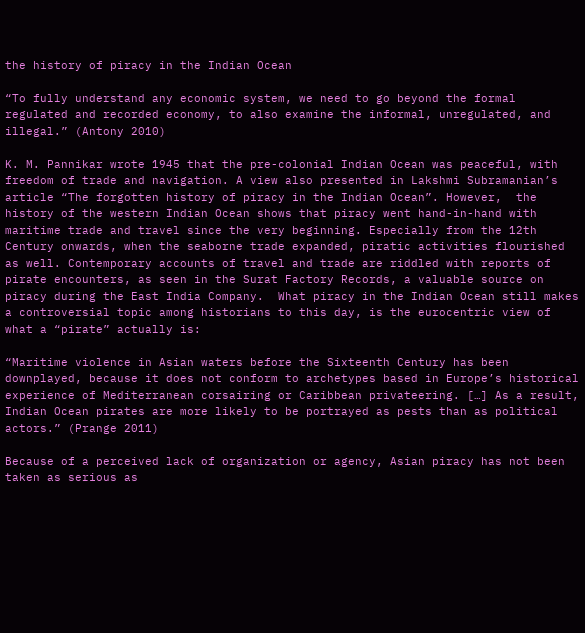the history of piracy in the Indian Ocean

“To fully understand any economic system, we need to go beyond the formal regulated and recorded economy, to also examine the informal, unregulated, and illegal.” (Antony 2010)

K. M. Pannikar wrote 1945 that the pre-colonial Indian Ocean was peaceful, with freedom of trade and navigation. A view also presented in Lakshmi Subramanian’s article “The forgotten history of piracy in the Indian Ocean”. However,  the history of the western Indian Ocean shows that piracy went hand-in-hand with maritime trade and travel since the very beginning. Especially from the 12th Century onwards, when the seaborne trade expanded, piratic activities flourished as well. Contemporary accounts of travel and trade are riddled with reports of pirate encounters, as seen in the Surat Factory Records, a valuable source on piracy during the East India Company.  What piracy in the Indian Ocean still makes a controversial topic among historians to this day, is the eurocentric view of what a “pirate” actually is:

“Maritime violence in Asian waters before the Sixteenth Century has been downplayed, because it does not conform to archetypes based in Europe’s historical experience of Mediterranean corsairing or Caribbean privateering. […] As a result, Indian Ocean pirates are more likely to be portrayed as pests than as political actors.” (Prange 2011)

Because of a perceived lack of organization or agency, Asian piracy has not been taken as serious as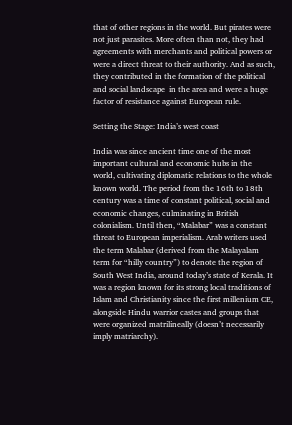that of other regions in the world. But pirates were not just parasites. More often than not, they had agreements with merchants and political powers or were a direct threat to their authority. And as such, they contributed in the formation of the political and social landscape  in the area and were a huge factor of resistance against European rule.

Setting the Stage: India’s west coast

India was since ancient time one of the most important cultural and economic hubs in the world, cultivating diplomatic relations to the whole known world. The period from the 16th to 18th century was a time of constant political, social and economic changes, culminating in British colonialism. Until then, “Malabar” was a constant threat to European imperialism. Arab writers used the term Malabar (derived from the Malayalam term for “hilly country”) to denote the region of South West India, around today’s state of Kerala. It was a region known for its strong local traditions of Islam and Christianity since the first millenium CE, alongside Hindu warrior castes and groups that were organized matrilineally (doesn’t necessarily imply matriarchy).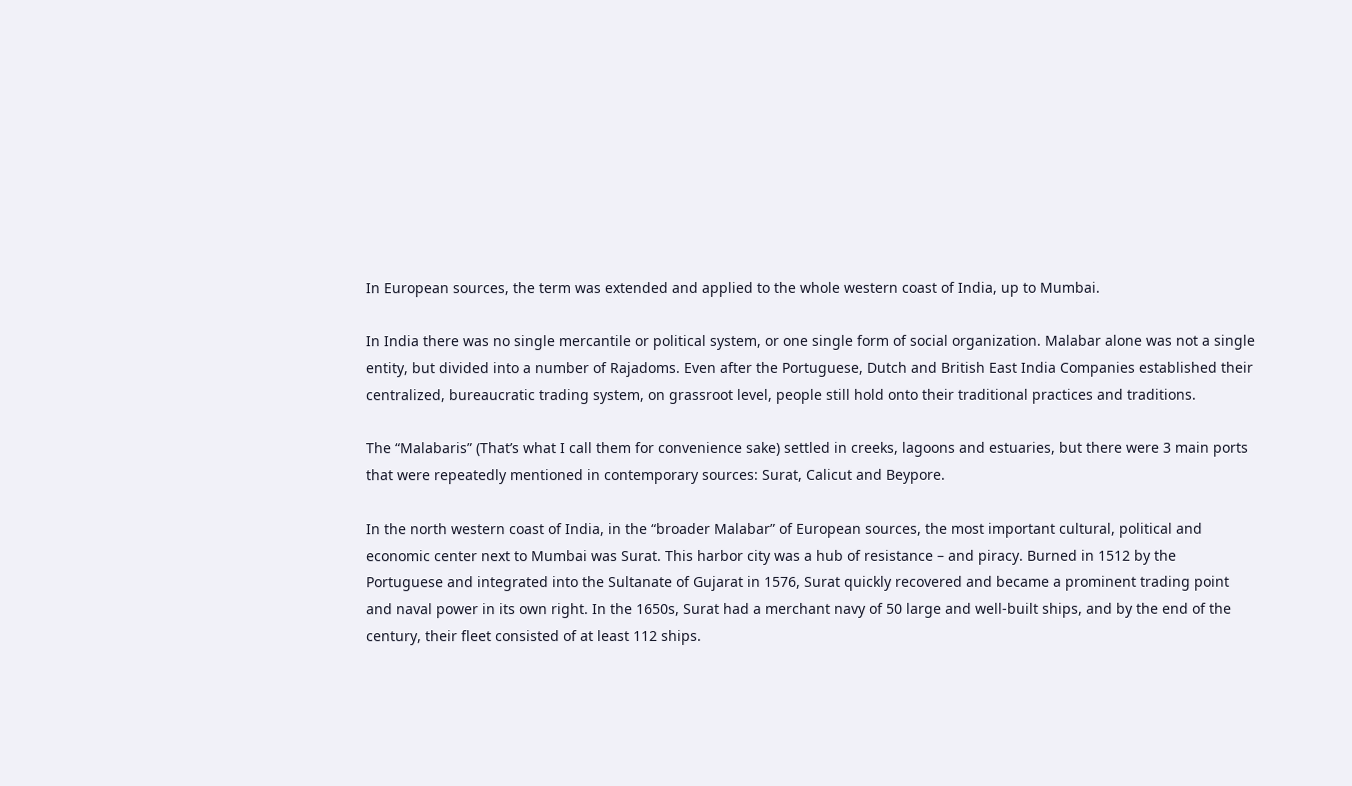In European sources, the term was extended and applied to the whole western coast of India, up to Mumbai.

In India there was no single mercantile or political system, or one single form of social organization. Malabar alone was not a single entity, but divided into a number of Rajadoms. Even after the Portuguese, Dutch and British East India Companies established their centralized, bureaucratic trading system, on grassroot level, people still hold onto their traditional practices and traditions.

The “Malabaris” (That’s what I call them for convenience sake) settled in creeks, lagoons and estuaries, but there were 3 main ports that were repeatedly mentioned in contemporary sources: Surat, Calicut and Beypore.

In the north western coast of India, in the “broader Malabar” of European sources, the most important cultural, political and economic center next to Mumbai was Surat. This harbor city was a hub of resistance – and piracy. Burned in 1512 by the Portuguese and integrated into the Sultanate of Gujarat in 1576, Surat quickly recovered and became a prominent trading point and naval power in its own right. In the 1650s, Surat had a merchant navy of 50 large and well-built ships, and by the end of the century, their fleet consisted of at least 112 ships.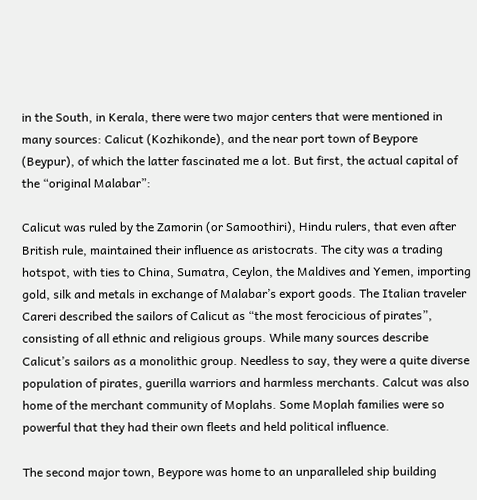in the South, in Kerala, there were two major centers that were mentioned in many sources: Calicut (Kozhikonde), and the near port town of Beypore (Beypur), of which the latter fascinated me a lot. But first, the actual capital of the “original Malabar”:

Calicut was ruled by the Zamorin (or Samoothiri), Hindu rulers, that even after British rule, maintained their influence as aristocrats. The city was a trading hotspot, with ties to China, Sumatra, Ceylon, the Maldives and Yemen, importing gold, silk and metals in exchange of Malabar’s export goods. The Italian traveler Careri described the sailors of Calicut as “the most ferocicious of pirates”, consisting of all ethnic and religious groups. While many sources describe Calicut’s sailors as a monolithic group. Needless to say, they were a quite diverse population of pirates, guerilla warriors and harmless merchants. Calcut was also home of the merchant community of Moplahs. Some Moplah families were so powerful that they had their own fleets and held political influence.

The second major town, Beypore was home to an unparalleled ship building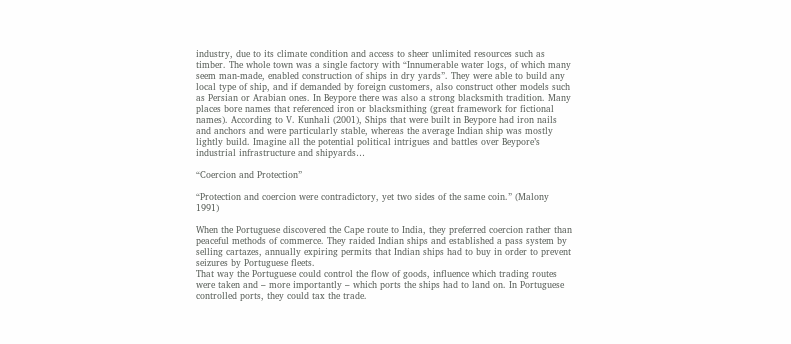industry, due to its climate condition and access to sheer unlimited resources such as timber. The whole town was a single factory with “Innumerable water logs, of which many seem man-made, enabled construction of ships in dry yards”. They were able to build any local type of ship, and if demanded by foreign customers, also construct other models such as Persian or Arabian ones. In Beypore there was also a strong blacksmith tradition. Many places bore names that referenced iron or blacksmithing (great framework for fictional names). According to V. Kunhali (2001), Ships that were built in Beypore had iron nails and anchors and were particularly stable, whereas the average Indian ship was mostly lightly build. Imagine all the potential political intrigues and battles over Beypore’s industrial infrastructure and shipyards…

“Coercion and Protection”

“Protection and coercion were contradictory, yet two sides of the same coin.” (Malony 1991)

When the Portuguese discovered the Cape route to India, they preferred coercion rather than peaceful methods of commerce. They raided Indian ships and established a pass system by selling cartazes, annually expiring permits that Indian ships had to buy in order to prevent seizures by Portuguese fleets.
That way the Portuguese could control the flow of goods, influence which trading routes were taken and – more importantly – which ports the ships had to land on. In Portuguese controlled ports, they could tax the trade.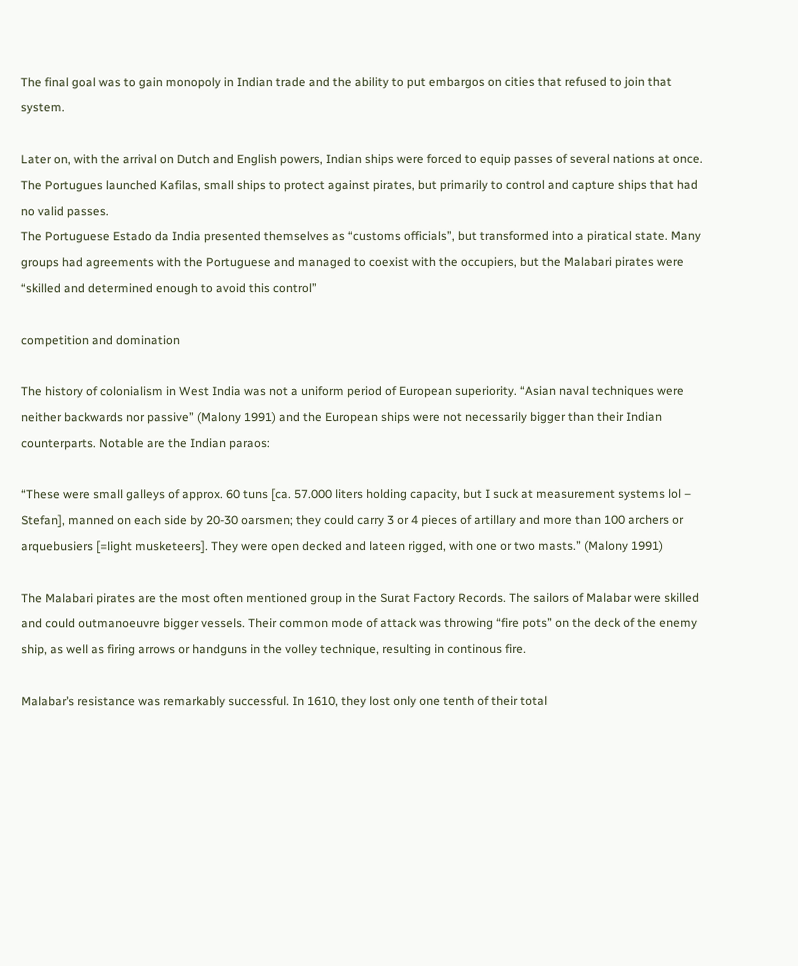The final goal was to gain monopoly in Indian trade and the ability to put embargos on cities that refused to join that system.

Later on, with the arrival on Dutch and English powers, Indian ships were forced to equip passes of several nations at once.
The Portugues launched Kafilas, small ships to protect against pirates, but primarily to control and capture ships that had no valid passes.
The Portuguese Estado da India presented themselves as “customs officials”, but transformed into a piratical state. Many groups had agreements with the Portuguese and managed to coexist with the occupiers, but the Malabari pirates were “skilled and determined enough to avoid this control”

competition and domination

The history of colonialism in West India was not a uniform period of European superiority. “Asian naval techniques were neither backwards nor passive” (Malony 1991) and the European ships were not necessarily bigger than their Indian counterparts. Notable are the Indian paraos:

“These were small galleys of approx. 60 tuns [ca. 57.000 liters holding capacity, but I suck at measurement systems lol – Stefan], manned on each side by 20-30 oarsmen; they could carry 3 or 4 pieces of artillary and more than 100 archers or arquebusiers [=light musketeers]. They were open decked and lateen rigged, with one or two masts.” (Malony 1991)

The Malabari pirates are the most often mentioned group in the Surat Factory Records. The sailors of Malabar were skilled and could outmanoeuvre bigger vessels. Their common mode of attack was throwing “fire pots” on the deck of the enemy ship, as well as firing arrows or handguns in the volley technique, resulting in continous fire.

Malabar’s resistance was remarkably successful. In 1610, they lost only one tenth of their total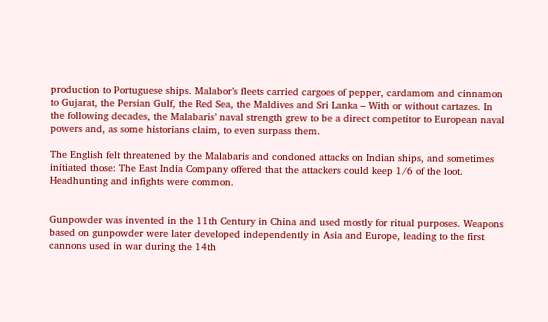production to Portuguese ships. Malabor’s fleets carried cargoes of pepper, cardamom and cinnamon to Gujarat, the Persian Gulf, the Red Sea, the Maldives and Sri Lanka – With or without cartazes. In the following decades, the Malabaris’ naval strength grew to be a direct competitor to European naval powers and, as some historians claim, to even surpass them.

The English felt threatened by the Malabaris and condoned attacks on Indian ships, and sometimes initiated those: The East India Company offered that the attackers could keep 1/6 of the loot. Headhunting and infights were common.


Gunpowder was invented in the 11th Century in China and used mostly for ritual purposes. Weapons based on gunpowder were later developed independently in Asia and Europe, leading to the first cannons used in war during the 14th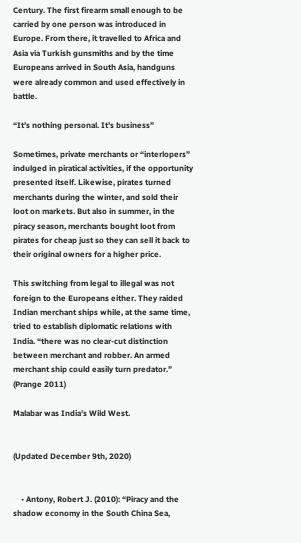Century. The first firearm small enough to be carried by one person was introduced in Europe. From there, it travelled to Africa and Asia via Turkish gunsmiths and by the time Europeans arrived in South Asia, handguns were already common and used effectively in battle.

“It’s nothing personal. It’s business”

Sometimes, private merchants or “interlopers” indulged in piratical activities, if the opportunity presented itself. Likewise, pirates turned merchants during the winter, and sold their loot on markets. But also in summer, in the piracy season, merchants bought loot from pirates for cheap just so they can sell it back to their original owners for a higher price.

This switching from legal to illegal was not foreign to the Europeans either. They raided Indian merchant ships while, at the same time, tried to establish diplomatic relations with India. “there was no clear-cut distinction between merchant and robber. An armed merchant ship could easily turn predator.” (Prange 2011)

Malabar was India’s Wild West.


(Updated December 9th, 2020)


    • Antony, Robert J. (2010): “Piracy and the shadow economy in the South China Sea,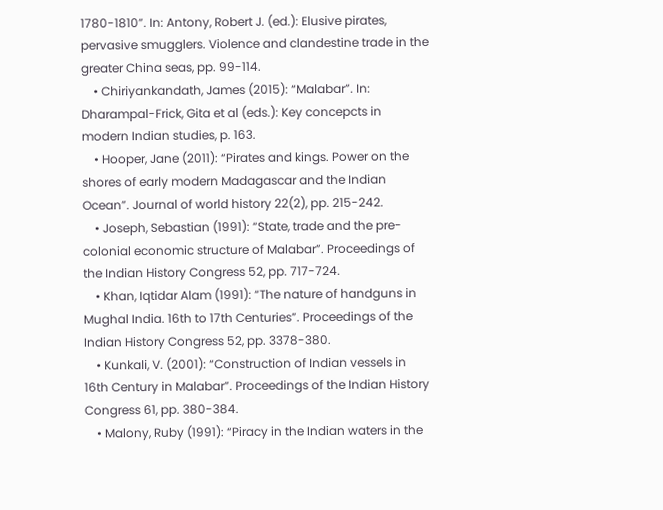1780-1810”. In: Antony, Robert J. (ed.): Elusive pirates, pervasive smugglers. Violence and clandestine trade in the greater China seas, pp. 99-114.
    • Chiriyankandath, James (2015): “Malabar”. In: Dharampal-Frick, Gita et al (eds.): Key concepcts in modern Indian studies, p. 163.
    • Hooper, Jane (2011): “Pirates and kings. Power on the shores of early modern Madagascar and the Indian Ocean”. Journal of world history 22(2), pp. 215-242.
    • Joseph, Sebastian (1991): “State, trade and the pre-colonial economic structure of Malabar”. Proceedings of the Indian History Congress 52, pp. 717-724.
    • Khan, Iqtidar Alam (1991): “The nature of handguns in Mughal India. 16th to 17th Centuries”. Proceedings of the Indian History Congress 52, pp. 3378-380.
    • Kunkali, V. (2001): “Construction of Indian vessels in 16th Century in Malabar”. Proceedings of the Indian History Congress 61, pp. 380-384.
    • Malony, Ruby (1991): “Piracy in the Indian waters in the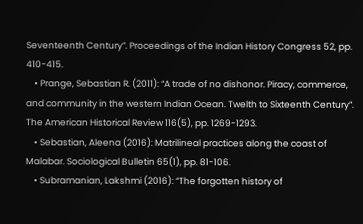Seventeenth Century”. Proceedings of the Indian History Congress 52, pp. 410-415.
    • Prange, Sebastian R. (2011): “A trade of no dishonor. Piracy, commerce, and community in the western Indian Ocean. Twelth to Sixteenth Century”. The American Historical Review 116(5), pp. 1269-1293.
    • Sebastian, Aleena (2016): Matrilineal practices along the coast of Malabar. Sociological Bulletin 65(1), pp. 81-106.
    • Subramanian, Lakshmi (2016): “The forgotten history of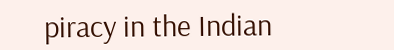piracy in the Indian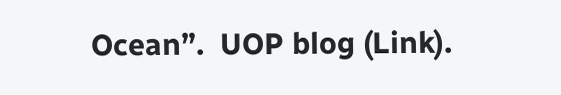Ocean”.  UOP blog (Link).